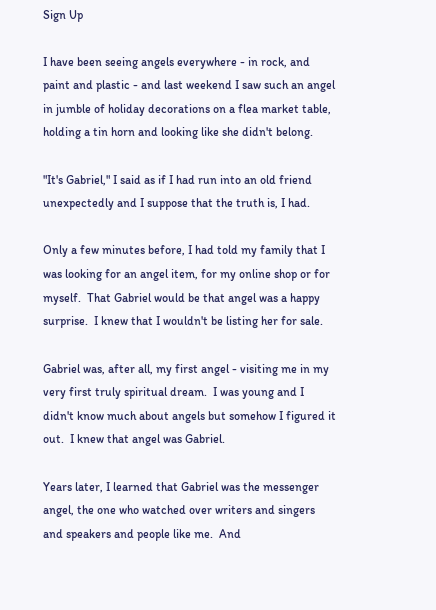Sign Up

I have been seeing angels everywhere - in rock, and paint and plastic - and last weekend I saw such an angel in jumble of holiday decorations on a flea market table, holding a tin horn and looking like she didn't belong.

"It's Gabriel," I said as if I had run into an old friend unexpectedly and I suppose that the truth is, I had.

Only a few minutes before, I had told my family that I was looking for an angel item, for my online shop or for myself.  That Gabriel would be that angel was a happy surprise.  I knew that I wouldn't be listing her for sale.

Gabriel was, after all, my first angel - visiting me in my very first truly spiritual dream.  I was young and I didn't know much about angels but somehow I figured it out.  I knew that angel was Gabriel.

Years later, I learned that Gabriel was the messenger angel, the one who watched over writers and singers and speakers and people like me.  And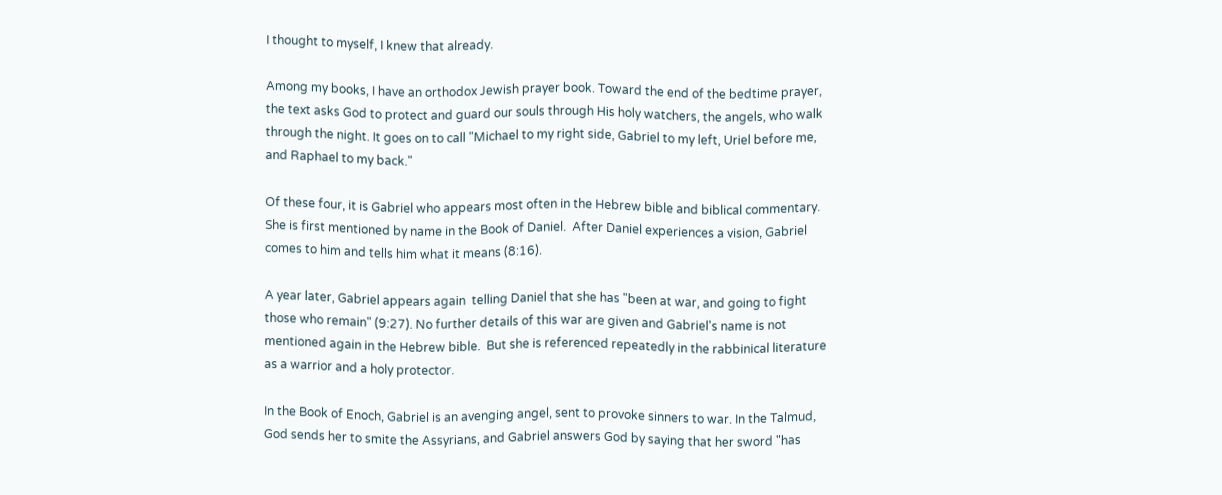I thought to myself, I knew that already.

Among my books, I have an orthodox Jewish prayer book. Toward the end of the bedtime prayer, the text asks God to protect and guard our souls through His holy watchers, the angels, who walk through the night. It goes on to call "Michael to my right side, Gabriel to my left, Uriel before me, and Raphael to my back."

Of these four, it is Gabriel who appears most often in the Hebrew bible and biblical commentary. She is first mentioned by name in the Book of Daniel.  After Daniel experiences a vision, Gabriel comes to him and tells him what it means (8:16).

A year later, Gabriel appears again  telling Daniel that she has "been at war, and going to fight those who remain" (9:27). No further details of this war are given and Gabriel's name is not mentioned again in the Hebrew bible.  But she is referenced repeatedly in the rabbinical literature as a warrior and a holy protector.

In the Book of Enoch, Gabriel is an avenging angel, sent to provoke sinners to war. In the Talmud, God sends her to smite the Assyrians, and Gabriel answers God by saying that her sword "has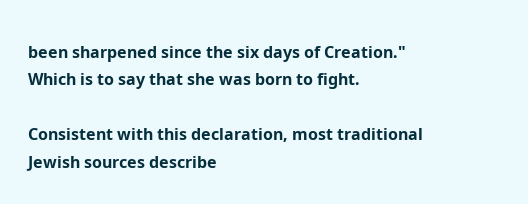been sharpened since the six days of Creation." Which is to say that she was born to fight.

Consistent with this declaration, most traditional Jewish sources describe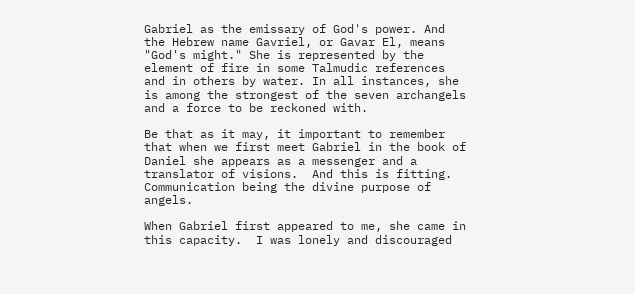Gabriel as the emissary of God's power. And the Hebrew name Gavriel, or Gavar El, means "God's might." She is represented by the element of fire in some Talmudic references and in others by water. In all instances, she is among the strongest of the seven archangels and a force to be reckoned with.

Be that as it may, it important to remember that when we first meet Gabriel in the book of Daniel she appears as a messenger and a translator of visions.  And this is fitting.  Communication being the divine purpose of angels.

When Gabriel first appeared to me, she came in this capacity.  I was lonely and discouraged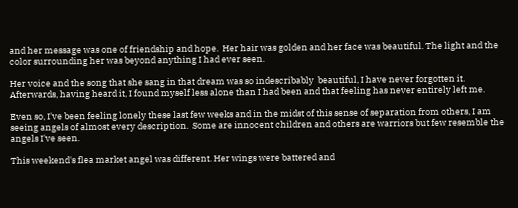and her message was one of friendship and hope.  Her hair was golden and her face was beautiful. The light and the color surrounding her was beyond anything I had ever seen.

Her voice and the song that she sang in that dream was so indescribably  beautiful, I have never forgotten it.  Afterwards, having heard it, I found myself less alone than I had been and that feeling has never entirely left me.

Even so, I've been feeling lonely these last few weeks and in the midst of this sense of separation from others, I am seeing angels of almost every description.  Some are innocent children and others are warriors but few resemble the angels I've seen.

This weekend's flea market angel was different. Her wings were battered and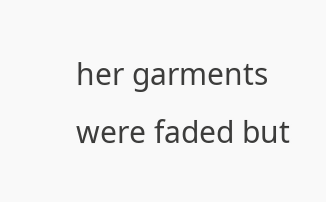her garments were faded but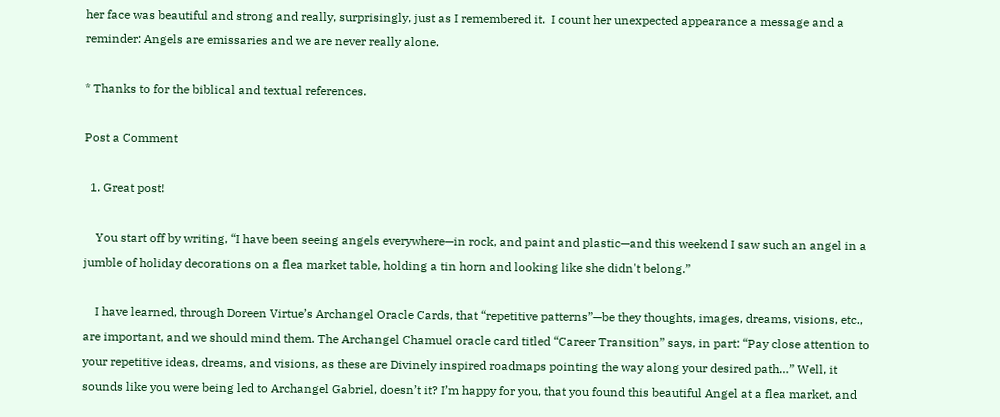her face was beautiful and strong and really, surprisingly, just as I remembered it.  I count her unexpected appearance a message and a reminder: Angels are emissaries and we are never really alone.

* Thanks to for the biblical and textual references.

Post a Comment

  1. Great post!

    You start off by writing, “I have been seeing angels everywhere—in rock, and paint and plastic—and this weekend I saw such an angel in a jumble of holiday decorations on a flea market table, holding a tin horn and looking like she didn't belong.”

    I have learned, through Doreen Virtue’s Archangel Oracle Cards, that “repetitive patterns”—be they thoughts, images, dreams, visions, etc., are important, and we should mind them. The Archangel Chamuel oracle card titled “Career Transition” says, in part: “Pay close attention to your repetitive ideas, dreams, and visions, as these are Divinely inspired roadmaps pointing the way along your desired path…” Well, it sounds like you were being led to Archangel Gabriel, doesn’t it? I’m happy for you, that you found this beautiful Angel at a flea market, and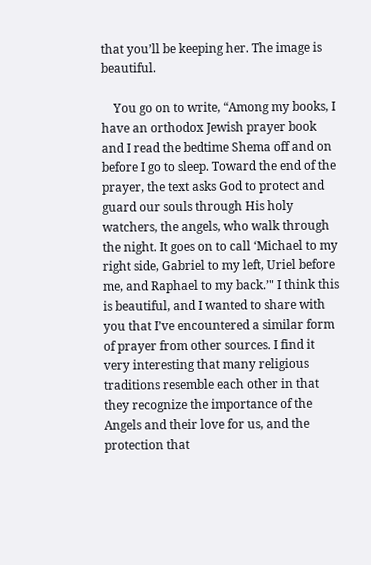that you’ll be keeping her. The image is beautiful.

    You go on to write, “Among my books, I have an orthodox Jewish prayer book and I read the bedtime Shema off and on before I go to sleep. Toward the end of the prayer, the text asks God to protect and guard our souls through His holy watchers, the angels, who walk through the night. It goes on to call ‘Michael to my right side, Gabriel to my left, Uriel before me, and Raphael to my back.’" I think this is beautiful, and I wanted to share with you that I’ve encountered a similar form of prayer from other sources. I find it very interesting that many religious traditions resemble each other in that they recognize the importance of the Angels and their love for us, and the protection that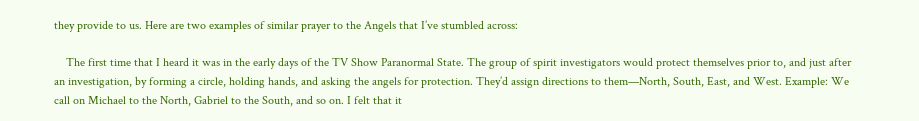they provide to us. Here are two examples of similar prayer to the Angels that I’ve stumbled across:

    The first time that I heard it was in the early days of the TV Show Paranormal State. The group of spirit investigators would protect themselves prior to, and just after an investigation, by forming a circle, holding hands, and asking the angels for protection. They’d assign directions to them—North, South, East, and West. Example: We call on Michael to the North, Gabriel to the South, and so on. I felt that it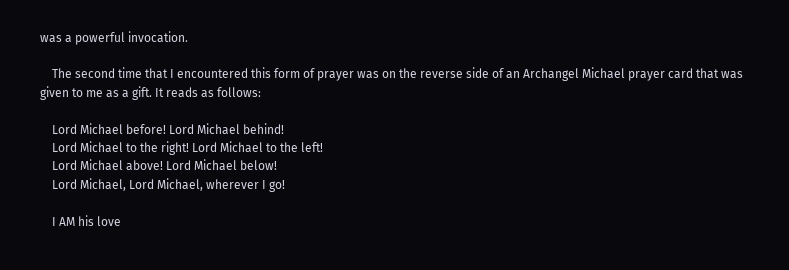was a powerful invocation.

    The second time that I encountered this form of prayer was on the reverse side of an Archangel Michael prayer card that was given to me as a gift. It reads as follows:

    Lord Michael before! Lord Michael behind!
    Lord Michael to the right! Lord Michael to the left!
    Lord Michael above! Lord Michael below!
    Lord Michael, Lord Michael, wherever I go!

    I AM his love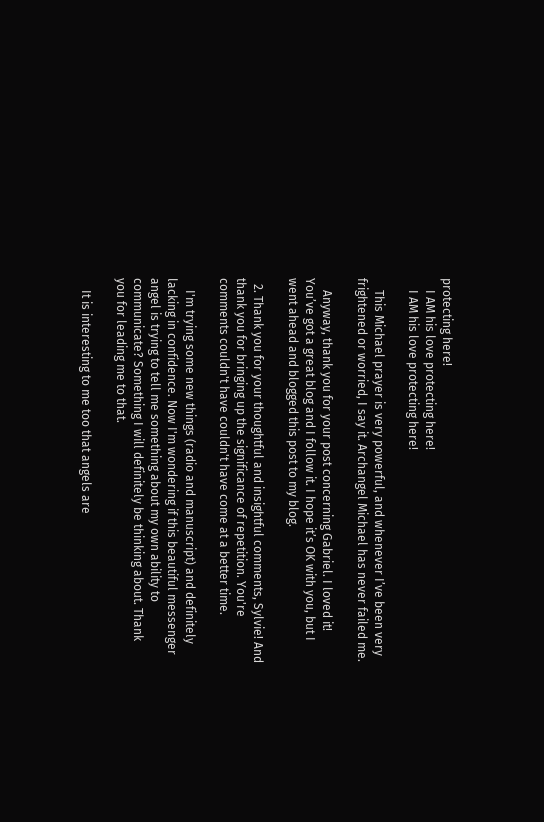protecting here!
    I AM his love protecting here!
    I AM his love protecting here!

    This Michael prayer is very powerful, and whenever I’ve been very frightened or worried, I say it. Archangel Michael has never failed me.

    Anyway, thank you for your post concerning Gabriel. I loved it! You’ve got a great blog and I follow it. I hope it’s OK with you, but I went ahead and blogged this post to my blog.

  2. Thank you for your thoughtful and insightful comments, Sylvie! And thank you for bringing up the significance of repetition. You're comments couldn't have couldn't have come at a better time.

    I'm trying some new things (radio and manuscript) and definitely lacking in confidence. Now I'm wondering if this beautiful messenger angel is trying to tell me something about my own ability to communicate? Something I will definitely be thinking about. Thank you for leading me to that.

    It is interesting to me too that angels are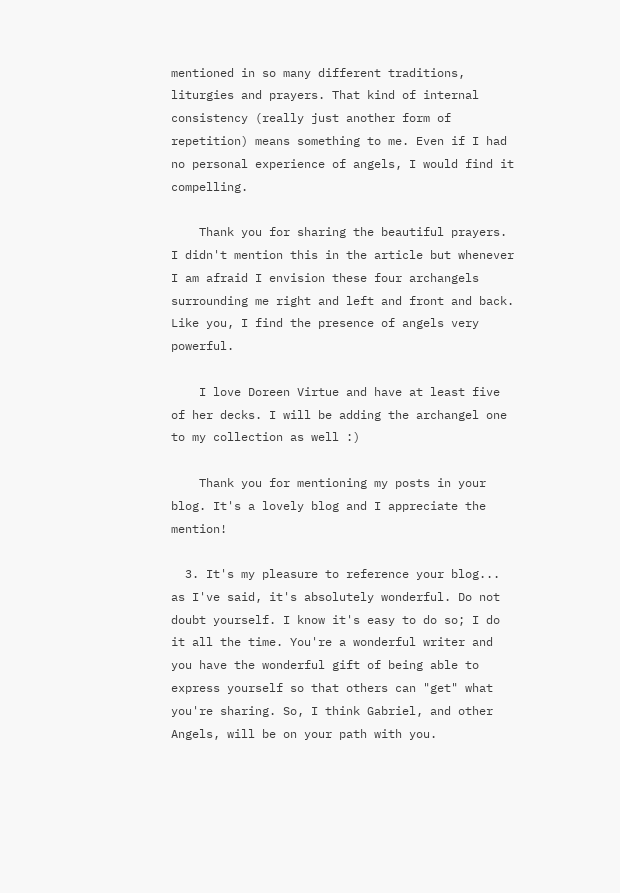mentioned in so many different traditions, liturgies and prayers. That kind of internal consistency (really just another form of repetition) means something to me. Even if I had no personal experience of angels, I would find it compelling.

    Thank you for sharing the beautiful prayers. I didn't mention this in the article but whenever I am afraid I envision these four archangels surrounding me right and left and front and back. Like you, I find the presence of angels very powerful.

    I love Doreen Virtue and have at least five of her decks. I will be adding the archangel one to my collection as well :)

    Thank you for mentioning my posts in your blog. It's a lovely blog and I appreciate the mention!

  3. It's my pleasure to reference your blog... as I've said, it's absolutely wonderful. Do not doubt yourself. I know it's easy to do so; I do it all the time. You're a wonderful writer and you have the wonderful gift of being able to express yourself so that others can "get" what you're sharing. So, I think Gabriel, and other Angels, will be on your path with you.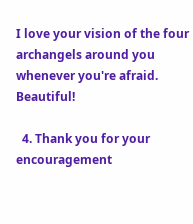I love your vision of the four archangels around you whenever you're afraid. Beautiful!

  4. Thank you for your encouragement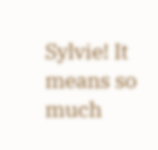Sylvie! It means so much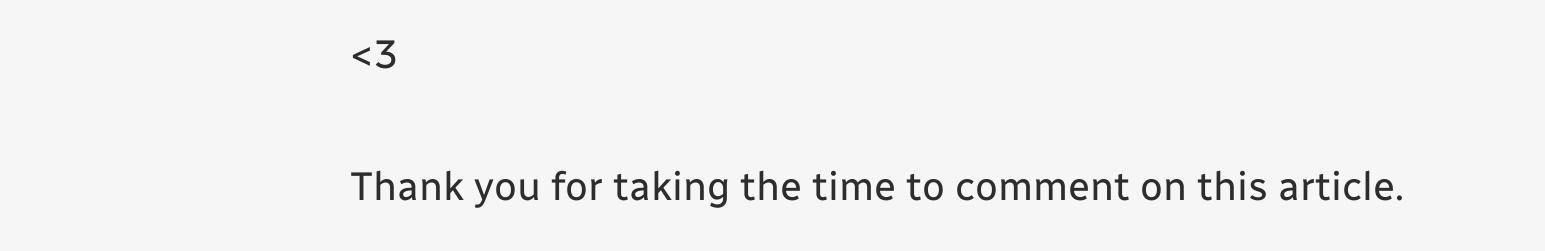<3


Thank you for taking the time to comment on this article.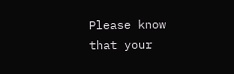Please know that your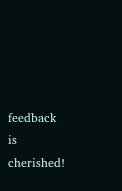feedback is cherished!